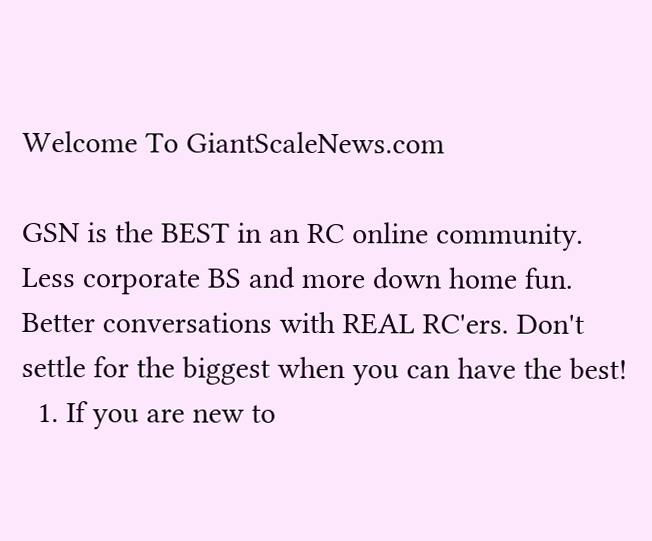Welcome To GiantScaleNews.com

GSN is the BEST in an RC online community. Less corporate BS and more down home fun. Better conversations with REAL RC'ers. Don't settle for the biggest when you can have the best!
  1. If you are new to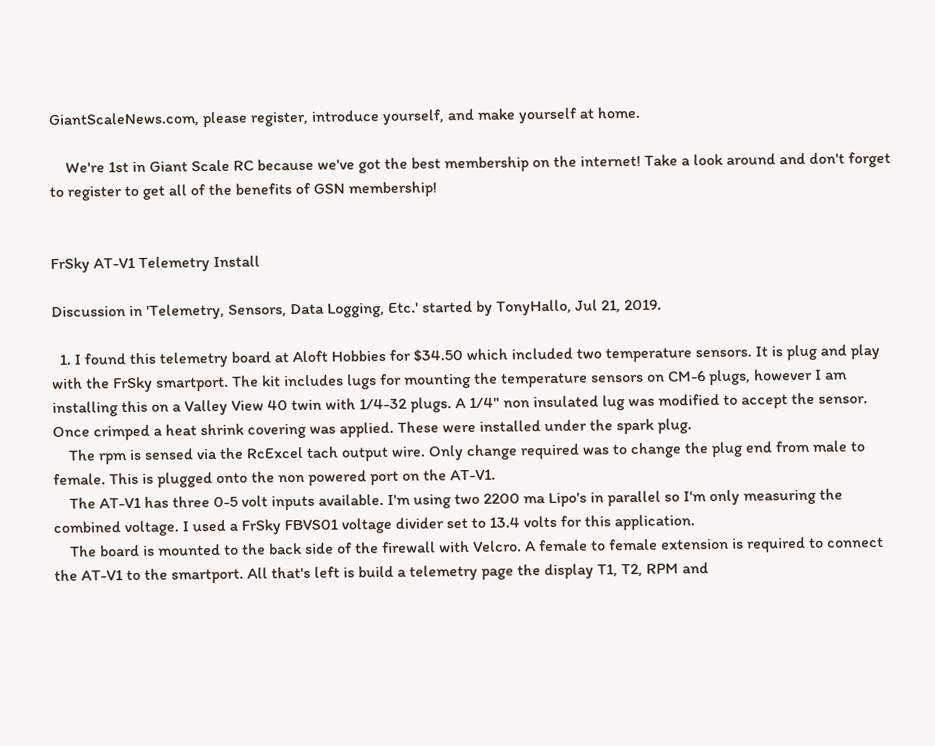GiantScaleNews.com, please register, introduce yourself, and make yourself at home.

    We're 1st in Giant Scale RC because we've got the best membership on the internet! Take a look around and don't forget to register to get all of the benefits of GSN membership!


FrSky AT-V1 Telemetry Install

Discussion in 'Telemetry, Sensors, Data Logging, Etc.' started by TonyHallo, Jul 21, 2019.

  1. I found this telemetry board at Aloft Hobbies for $34.50 which included two temperature sensors. It is plug and play with the FrSky smartport. The kit includes lugs for mounting the temperature sensors on CM-6 plugs, however I am installing this on a Valley View 40 twin with 1/4-32 plugs. A 1/4" non insulated lug was modified to accept the sensor. Once crimped a heat shrink covering was applied. These were installed under the spark plug.
    The rpm is sensed via the RcExcel tach output wire. Only change required was to change the plug end from male to female. This is plugged onto the non powered port on the AT-V1.
    The AT-V1 has three 0-5 volt inputs available. I'm using two 2200 ma Lipo's in parallel so I'm only measuring the combined voltage. I used a FrSky FBVS01 voltage divider set to 13.4 volts for this application.
    The board is mounted to the back side of the firewall with Velcro. A female to female extension is required to connect the AT-V1 to the smartport. All that's left is build a telemetry page the display T1, T2, RPM and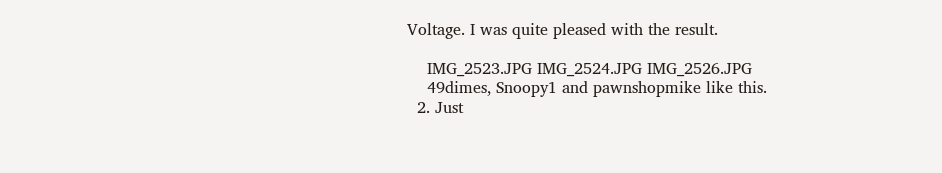Voltage. I was quite pleased with the result.

    IMG_2523.JPG IMG_2524.JPG IMG_2526.JPG
    49dimes, Snoopy1 and pawnshopmike like this.
  2. Just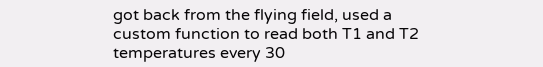got back from the flying field, used a custom function to read both T1 and T2 temperatures every 30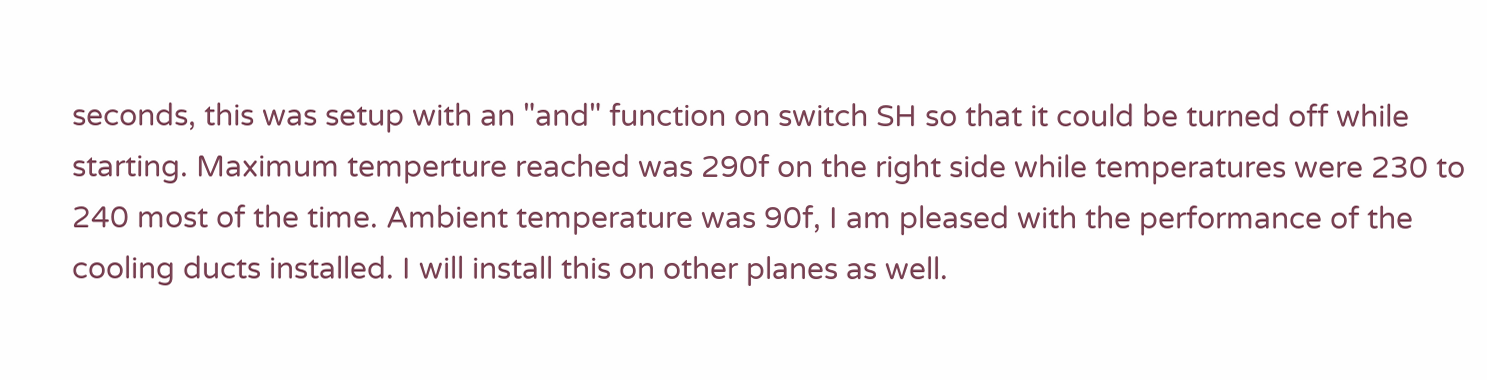seconds, this was setup with an "and" function on switch SH so that it could be turned off while starting. Maximum temperture reached was 290f on the right side while temperatures were 230 to 240 most of the time. Ambient temperature was 90f, I am pleased with the performance of the cooling ducts installed. I will install this on other planes as well.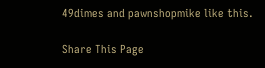49dimes and pawnshopmike like this.

Share This Page